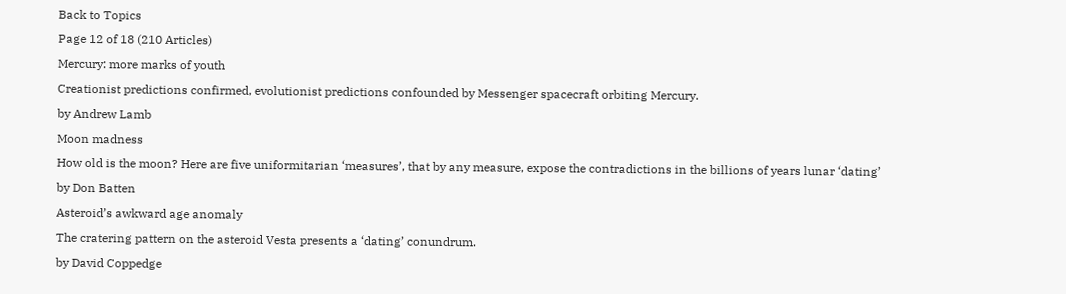Back to Topics
Page 12 of 18 (210 Articles)
Mercury: more marks of youth
Creationist predictions confirmed, evolutionist predictions confounded by Messenger spacecraft orbiting Mercury.
by Andrew Lamb
Moon madness
How old is the moon? Here are five uniformitarian ‘measures’, that by any measure, expose the contradictions in the billions of years lunar ‘dating’
by Don Batten
Asteroid’s awkward age anomaly
The cratering pattern on the asteroid Vesta presents a ‘dating’ conundrum.
by David Coppedge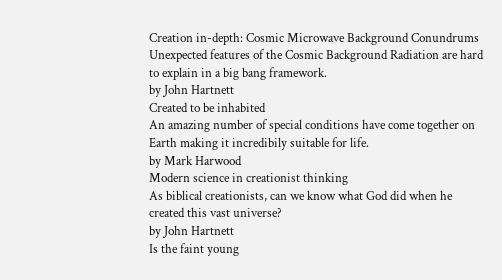Creation in-depth: Cosmic Microwave Background Conundrums
Unexpected features of the Cosmic Background Radiation are hard to explain in a big bang framework.
by John Hartnett
Created to be inhabited
An amazing number of special conditions have come together on Earth making it incredibily suitable for life.
by Mark Harwood
Modern science in creationist thinking
As biblical creationists, can we know what God did when he created this vast universe?
by John Hartnett
Is the faint young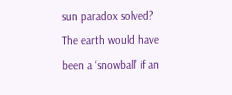sun paradox solved?
The earth would have been a ‘snowball’ if an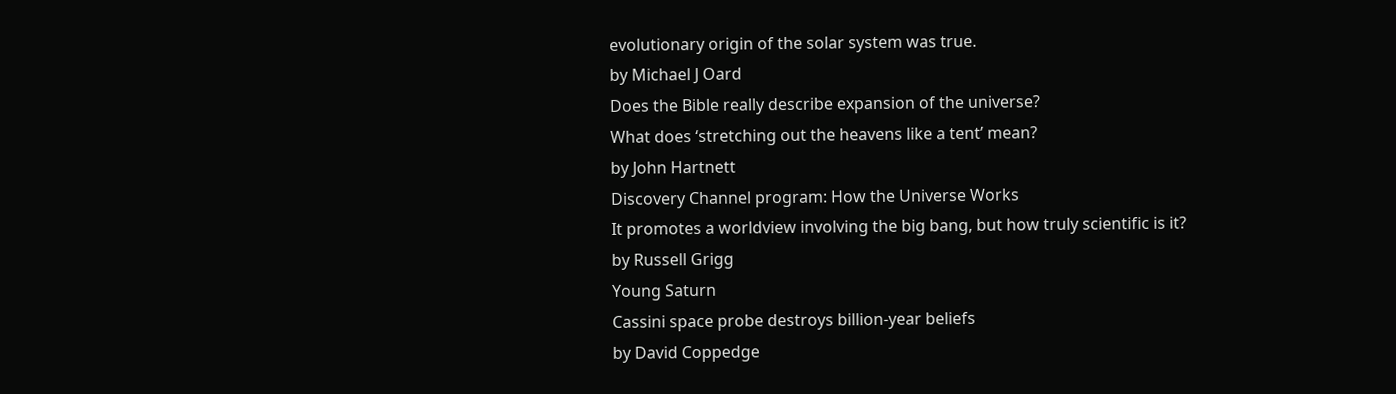evolutionary origin of the solar system was true.
by Michael J Oard
Does the Bible really describe expansion of the universe?
What does ‘stretching out the heavens like a tent’ mean?
by John Hartnett
Discovery Channel program: How the Universe Works
It promotes a worldview involving the big bang, but how truly scientific is it?
by Russell Grigg
Young Saturn
Cassini space probe destroys billion-year beliefs
by David Coppedge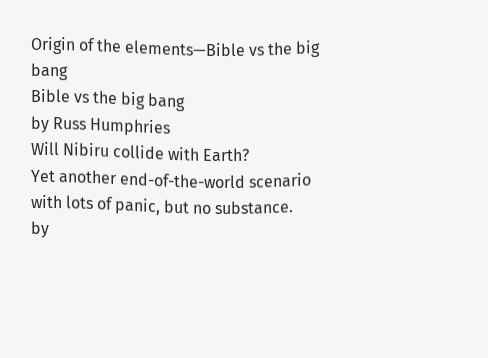Origin of the elements—Bible vs the big bang
Bible vs the big bang
by Russ Humphries
Will Nibiru collide with Earth?
Yet another end-of-the-world scenario with lots of panic, but no substance.
by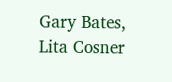Gary Bates, Lita Cosner